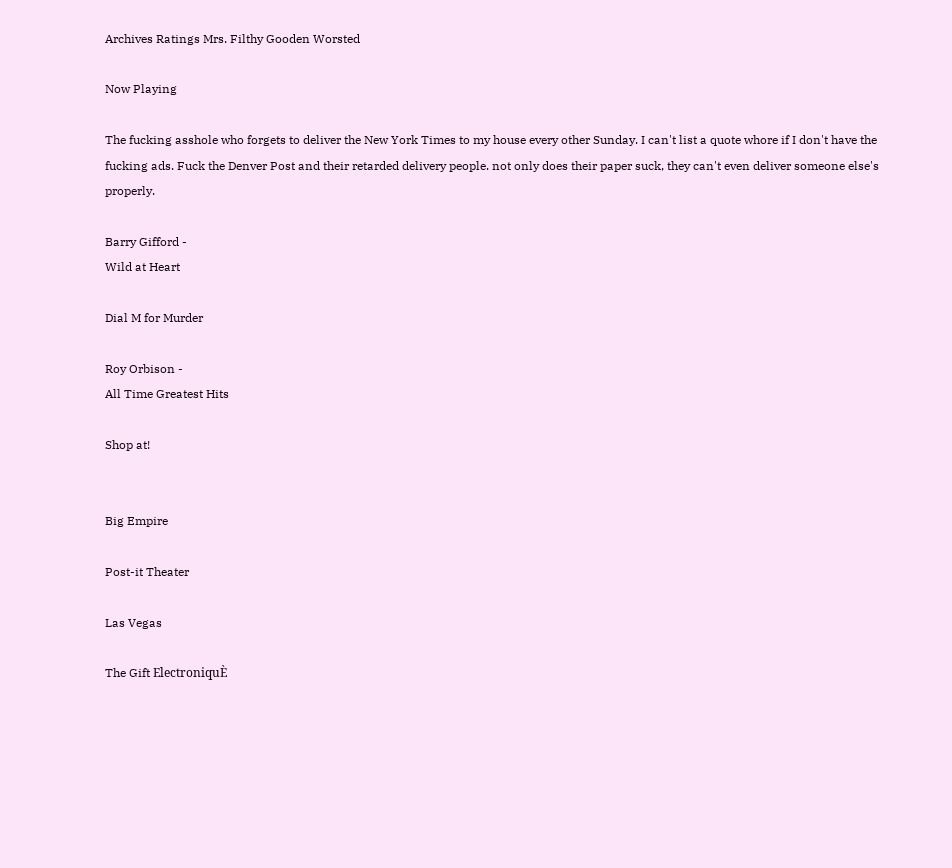Archives Ratings Mrs. Filthy Gooden Worsted

Now Playing

The fucking asshole who forgets to deliver the New York Times to my house every other Sunday. I can't list a quote whore if I don't have the fucking ads. Fuck the Denver Post and their retarded delivery people. not only does their paper suck, they can't even deliver someone else's properly.

Barry Gifford -
Wild at Heart

Dial M for Murder

Roy Orbison -
All Time Greatest Hits

Shop at!


Big Empire

Post-it Theater

Las Vegas

The Gift ElectroniquÈ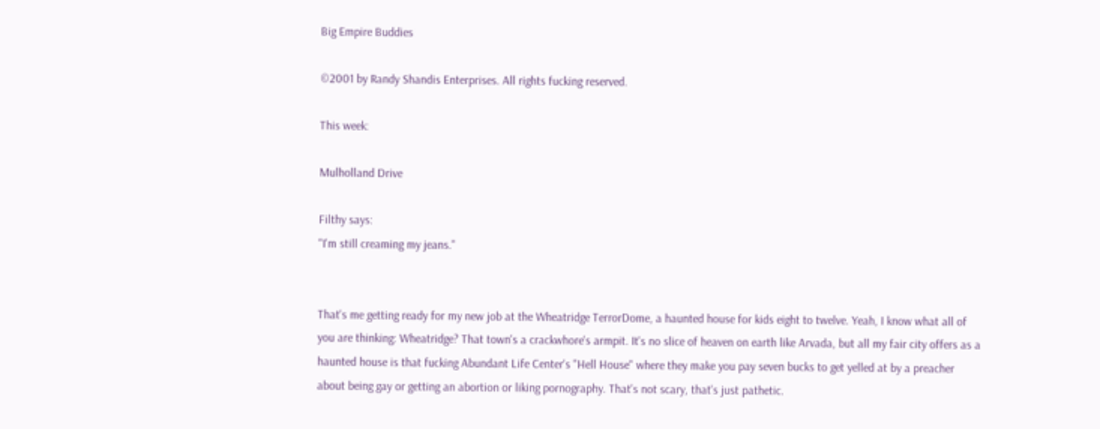Big Empire Buddies

©2001 by Randy Shandis Enterprises. All rights fucking reserved.

This week:

Mulholland Drive

Filthy says:
"I'm still creaming my jeans."


That's me getting ready for my new job at the Wheatridge TerrorDome, a haunted house for kids eight to twelve. Yeah, I know what all of you are thinking: Wheatridge? That town's a crackwhore's armpit. It's no slice of heaven on earth like Arvada, but all my fair city offers as a haunted house is that fucking Abundant Life Center's "Hell House" where they make you pay seven bucks to get yelled at by a preacher about being gay or getting an abortion or liking pornography. That's not scary, that's just pathetic.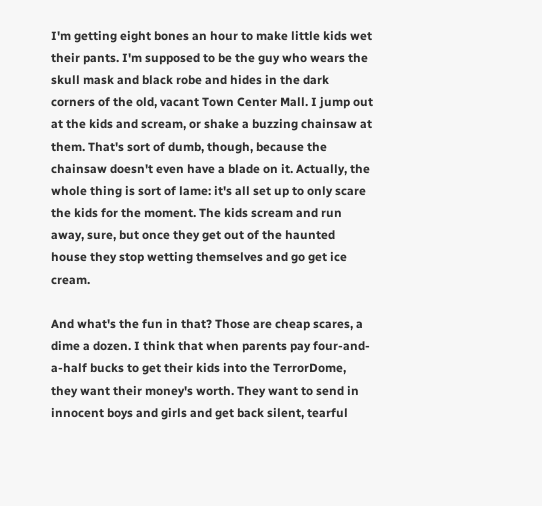I'm getting eight bones an hour to make little kids wet their pants. I'm supposed to be the guy who wears the skull mask and black robe and hides in the dark corners of the old, vacant Town Center Mall. I jump out at the kids and scream, or shake a buzzing chainsaw at them. That's sort of dumb, though, because the chainsaw doesn't even have a blade on it. Actually, the whole thing is sort of lame: it's all set up to only scare the kids for the moment. The kids scream and run away, sure, but once they get out of the haunted house they stop wetting themselves and go get ice cream.

And what's the fun in that? Those are cheap scares, a dime a dozen. I think that when parents pay four-and-a-half bucks to get their kids into the TerrorDome, they want their money's worth. They want to send in innocent boys and girls and get back silent, tearful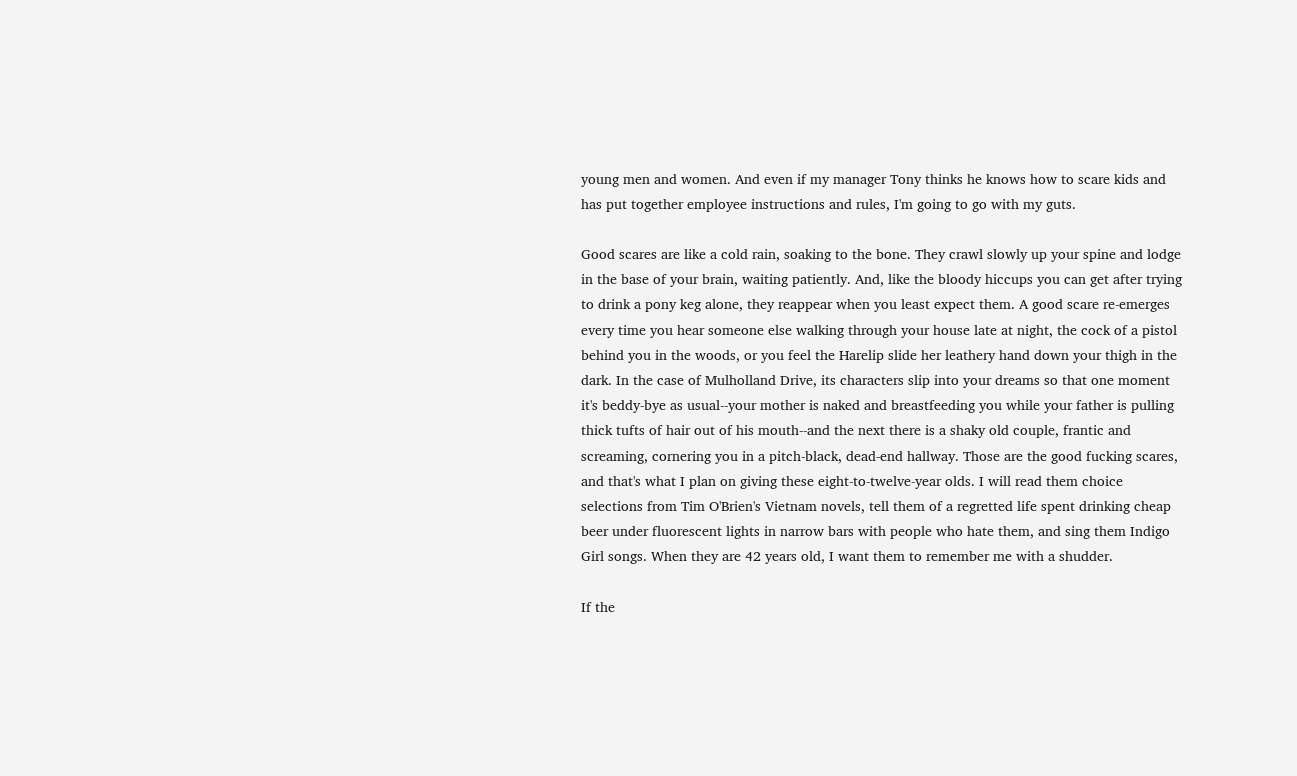young men and women. And even if my manager Tony thinks he knows how to scare kids and has put together employee instructions and rules, I'm going to go with my guts.

Good scares are like a cold rain, soaking to the bone. They crawl slowly up your spine and lodge in the base of your brain, waiting patiently. And, like the bloody hiccups you can get after trying to drink a pony keg alone, they reappear when you least expect them. A good scare re-emerges every time you hear someone else walking through your house late at night, the cock of a pistol behind you in the woods, or you feel the Harelip slide her leathery hand down your thigh in the dark. In the case of Mulholland Drive, its characters slip into your dreams so that one moment it's beddy-bye as usual--your mother is naked and breastfeeding you while your father is pulling thick tufts of hair out of his mouth--and the next there is a shaky old couple, frantic and screaming, cornering you in a pitch-black, dead-end hallway. Those are the good fucking scares, and that's what I plan on giving these eight-to-twelve-year olds. I will read them choice selections from Tim O'Brien's Vietnam novels, tell them of a regretted life spent drinking cheap beer under fluorescent lights in narrow bars with people who hate them, and sing them Indigo Girl songs. When they are 42 years old, I want them to remember me with a shudder.

If the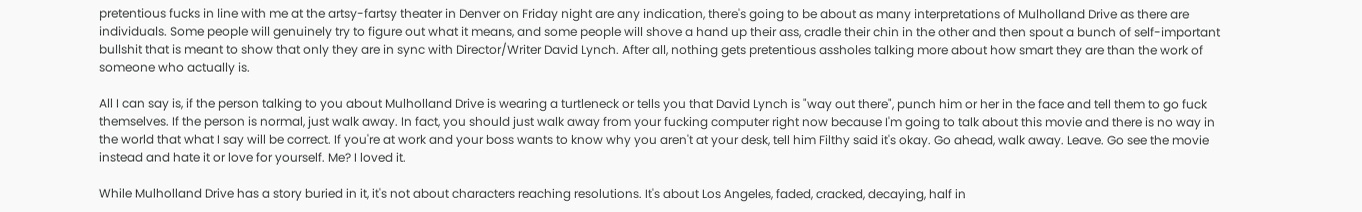pretentious fucks in line with me at the artsy-fartsy theater in Denver on Friday night are any indication, there's going to be about as many interpretations of Mulholland Drive as there are individuals. Some people will genuinely try to figure out what it means, and some people will shove a hand up their ass, cradle their chin in the other and then spout a bunch of self-important bullshit that is meant to show that only they are in sync with Director/Writer David Lynch. After all, nothing gets pretentious assholes talking more about how smart they are than the work of someone who actually is.

All I can say is, if the person talking to you about Mulholland Drive is wearing a turtleneck or tells you that David Lynch is "way out there", punch him or her in the face and tell them to go fuck themselves. If the person is normal, just walk away. In fact, you should just walk away from your fucking computer right now because I'm going to talk about this movie and there is no way in the world that what I say will be correct. If you're at work and your boss wants to know why you aren't at your desk, tell him Filthy said it's okay. Go ahead, walk away. Leave. Go see the movie instead and hate it or love for yourself. Me? I loved it.

While Mulholland Drive has a story buried in it, it's not about characters reaching resolutions. It's about Los Angeles, faded, cracked, decaying, half in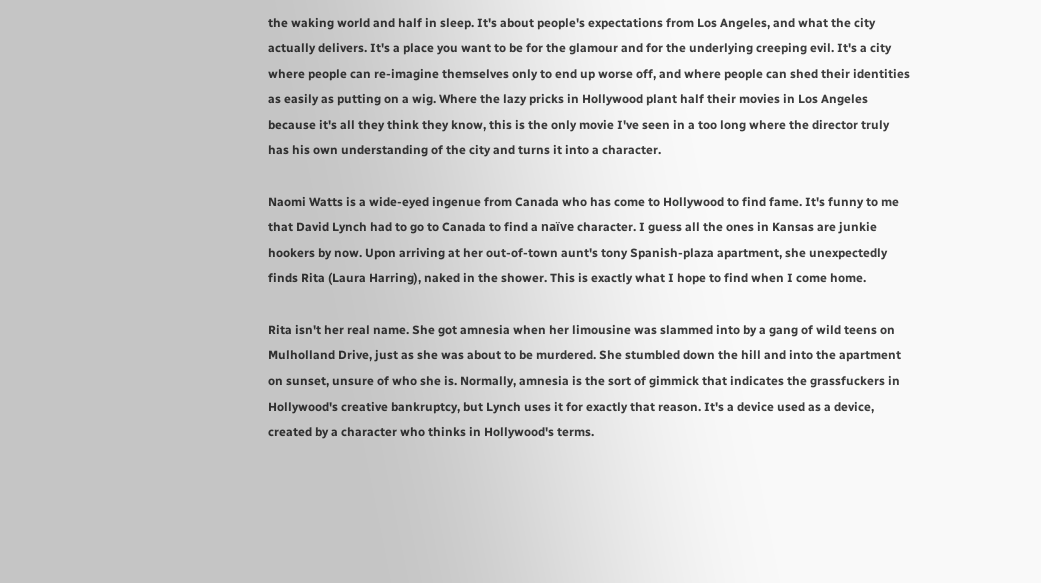the waking world and half in sleep. It's about people's expectations from Los Angeles, and what the city actually delivers. It's a place you want to be for the glamour and for the underlying creeping evil. It's a city where people can re-imagine themselves only to end up worse off, and where people can shed their identities as easily as putting on a wig. Where the lazy pricks in Hollywood plant half their movies in Los Angeles because it's all they think they know, this is the only movie I've seen in a too long where the director truly has his own understanding of the city and turns it into a character.

Naomi Watts is a wide-eyed ingenue from Canada who has come to Hollywood to find fame. It's funny to me that David Lynch had to go to Canada to find a naïve character. I guess all the ones in Kansas are junkie hookers by now. Upon arriving at her out-of-town aunt's tony Spanish-plaza apartment, she unexpectedly finds Rita (Laura Harring), naked in the shower. This is exactly what I hope to find when I come home.

Rita isn't her real name. She got amnesia when her limousine was slammed into by a gang of wild teens on Mulholland Drive, just as she was about to be murdered. She stumbled down the hill and into the apartment on sunset, unsure of who she is. Normally, amnesia is the sort of gimmick that indicates the grassfuckers in Hollywood's creative bankruptcy, but Lynch uses it for exactly that reason. It's a device used as a device, created by a character who thinks in Hollywood's terms.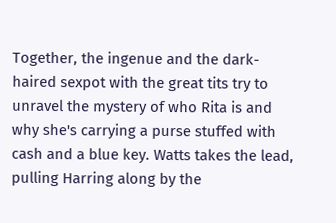Together, the ingenue and the dark-haired sexpot with the great tits try to unravel the mystery of who Rita is and why she's carrying a purse stuffed with cash and a blue key. Watts takes the lead, pulling Harring along by the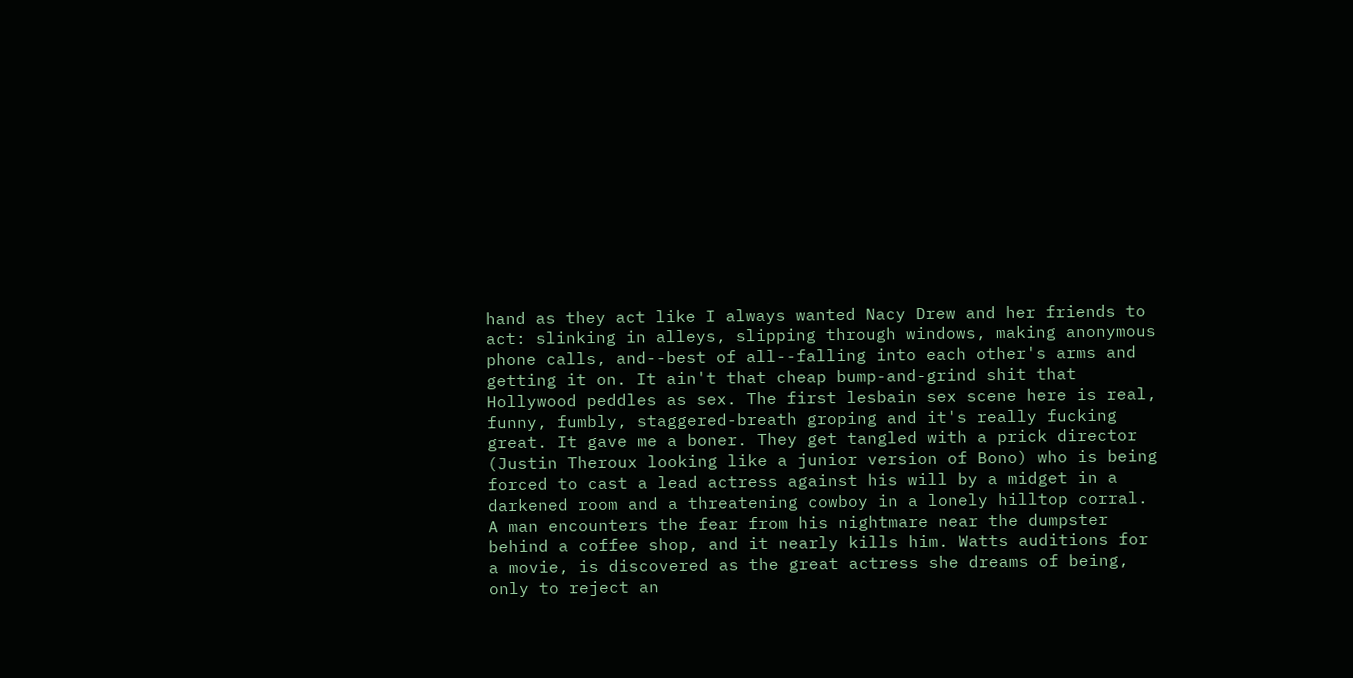hand as they act like I always wanted Nacy Drew and her friends to act: slinking in alleys, slipping through windows, making anonymous phone calls, and--best of all--falling into each other's arms and getting it on. It ain't that cheap bump-and-grind shit that Hollywood peddles as sex. The first lesbain sex scene here is real, funny, fumbly, staggered-breath groping and it's really fucking great. It gave me a boner. They get tangled with a prick director (Justin Theroux looking like a junior version of Bono) who is being forced to cast a lead actress against his will by a midget in a darkened room and a threatening cowboy in a lonely hilltop corral. A man encounters the fear from his nightmare near the dumpster behind a coffee shop, and it nearly kills him. Watts auditions for a movie, is discovered as the great actress she dreams of being, only to reject an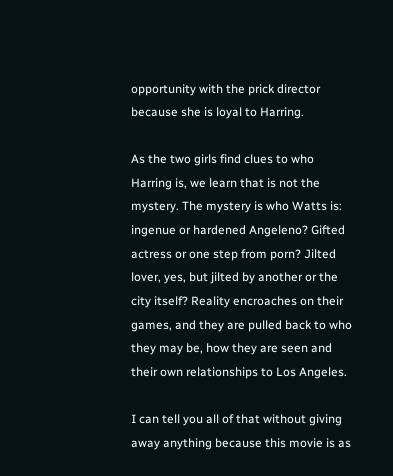opportunity with the prick director because she is loyal to Harring.

As the two girls find clues to who Harring is, we learn that is not the mystery. The mystery is who Watts is: ingenue or hardened Angeleno? Gifted actress or one step from porn? Jilted lover, yes, but jilted by another or the city itself? Reality encroaches on their games, and they are pulled back to who they may be, how they are seen and their own relationships to Los Angeles.

I can tell you all of that without giving away anything because this movie is as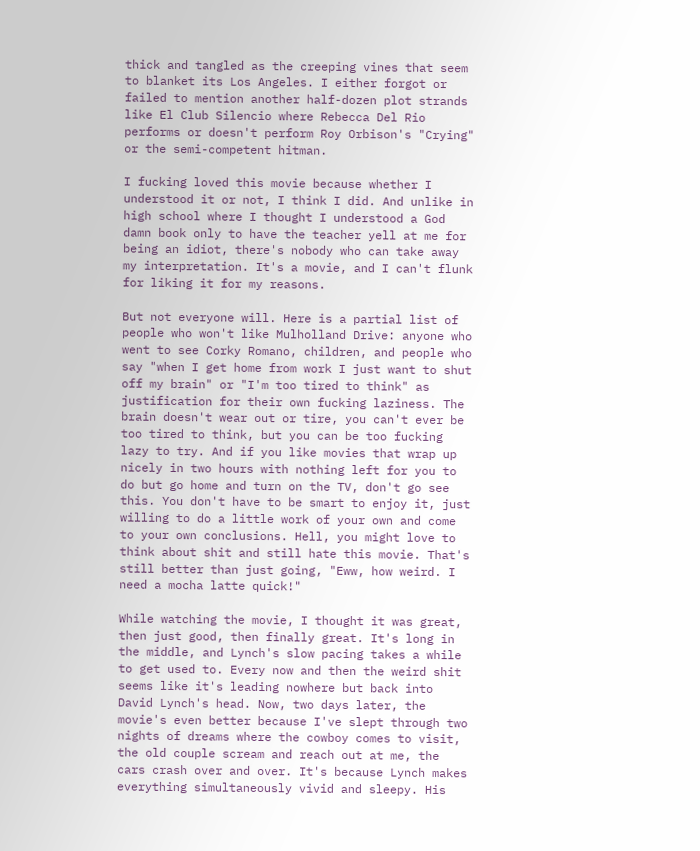thick and tangled as the creeping vines that seem to blanket its Los Angeles. I either forgot or failed to mention another half-dozen plot strands like El Club Silencio where Rebecca Del Rio performs or doesn't perform Roy Orbison's "Crying" or the semi-competent hitman.

I fucking loved this movie because whether I understood it or not, I think I did. And unlike in high school where I thought I understood a God damn book only to have the teacher yell at me for being an idiot, there's nobody who can take away my interpretation. It's a movie, and I can't flunk for liking it for my reasons.

But not everyone will. Here is a partial list of people who won't like Mulholland Drive: anyone who went to see Corky Romano, children, and people who say "when I get home from work I just want to shut off my brain" or "I'm too tired to think" as justification for their own fucking laziness. The brain doesn't wear out or tire, you can't ever be too tired to think, but you can be too fucking lazy to try. And if you like movies that wrap up nicely in two hours with nothing left for you to do but go home and turn on the TV, don't go see this. You don't have to be smart to enjoy it, just willing to do a little work of your own and come to your own conclusions. Hell, you might love to think about shit and still hate this movie. That's still better than just going, "Eww, how weird. I need a mocha latte quick!"

While watching the movie, I thought it was great, then just good, then finally great. It's long in the middle, and Lynch's slow pacing takes a while to get used to. Every now and then the weird shit seems like it's leading nowhere but back into David Lynch's head. Now, two days later, the movie's even better because I've slept through two nights of dreams where the cowboy comes to visit, the old couple scream and reach out at me, the cars crash over and over. It's because Lynch makes everything simultaneously vivid and sleepy. His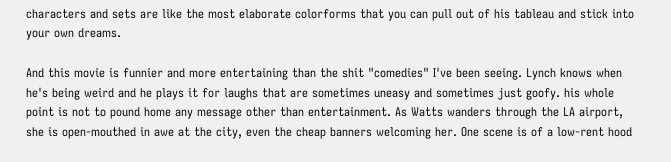characters and sets are like the most elaborate colorforms that you can pull out of his tableau and stick into your own dreams.

And this movie is funnier and more entertaining than the shit "comedies" I've been seeing. Lynch knows when he's being weird and he plays it for laughs that are sometimes uneasy and sometimes just goofy. his whole point is not to pound home any message other than entertainment. As Watts wanders through the LA airport, she is open-mouthed in awe at the city, even the cheap banners welcoming her. One scene is of a low-rent hood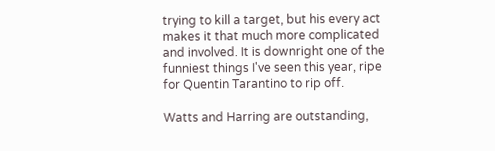trying to kill a target, but his every act makes it that much more complicated and involved. It is downright one of the funniest things I've seen this year, ripe for Quentin Tarantino to rip off.

Watts and Harring are outstanding,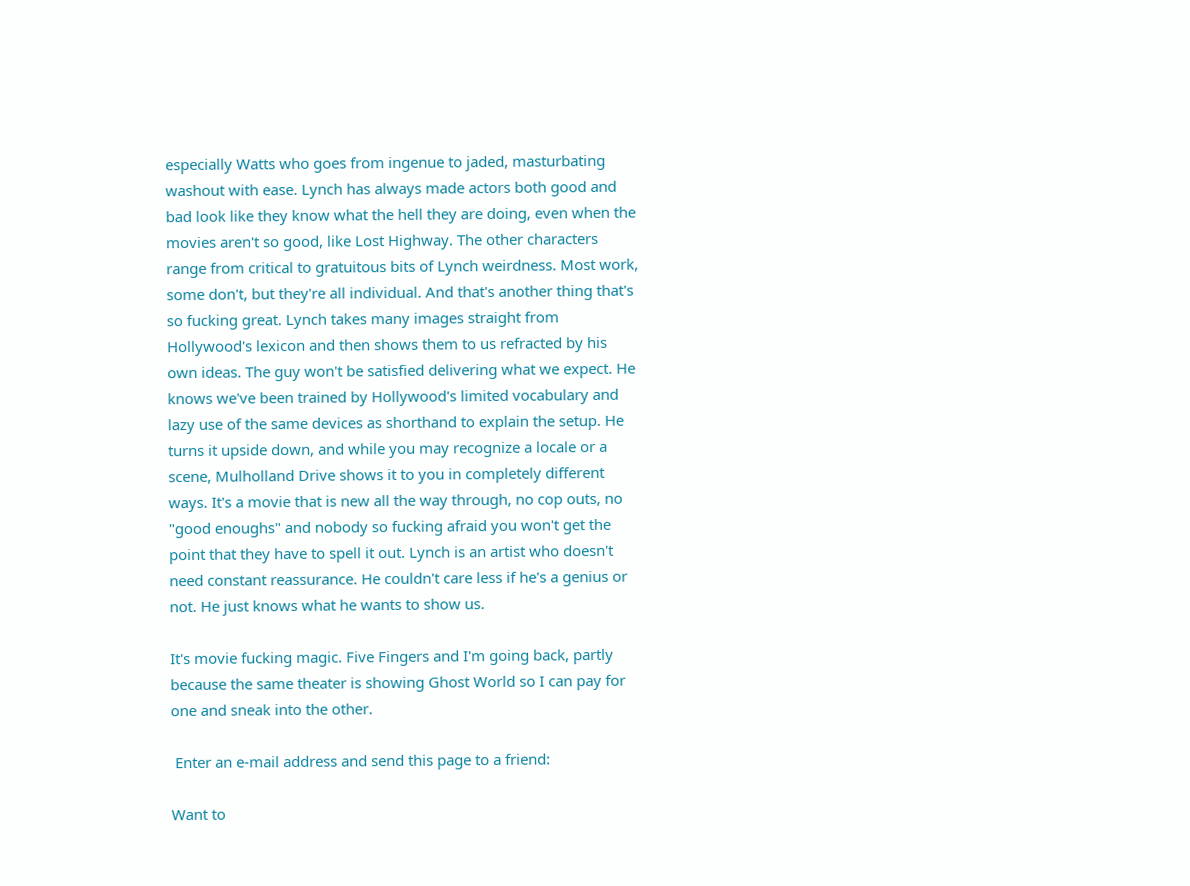especially Watts who goes from ingenue to jaded, masturbating washout with ease. Lynch has always made actors both good and bad look like they know what the hell they are doing, even when the movies aren't so good, like Lost Highway. The other characters range from critical to gratuitous bits of Lynch weirdness. Most work, some don't, but they're all individual. And that's another thing that's so fucking great. Lynch takes many images straight from Hollywood's lexicon and then shows them to us refracted by his own ideas. The guy won't be satisfied delivering what we expect. He knows we've been trained by Hollywood's limited vocabulary and lazy use of the same devices as shorthand to explain the setup. He turns it upside down, and while you may recognize a locale or a scene, Mulholland Drive shows it to you in completely different ways. It's a movie that is new all the way through, no cop outs, no "good enoughs" and nobody so fucking afraid you won't get the point that they have to spell it out. Lynch is an artist who doesn't need constant reassurance. He couldn't care less if he's a genius or not. He just knows what he wants to show us.

It's movie fucking magic. Five Fingers and I'm going back, partly because the same theater is showing Ghost World so I can pay for one and sneak into the other.

 Enter an e-mail address and send this page to a friend:

Want to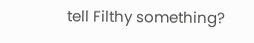tell Filthy something?